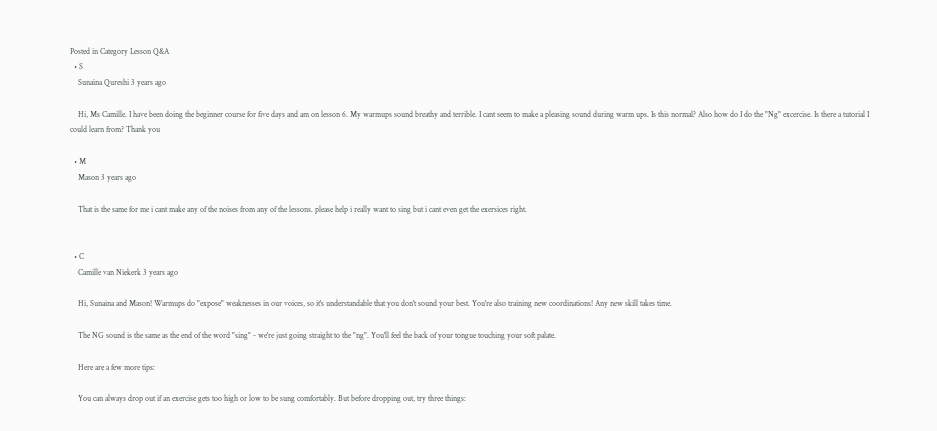Posted in Category Lesson Q&A
  • S
    Sunaina Qureshi 3 years ago

    Hi, Ms Camille. I have been doing the beginner course for five days and am on lesson 6. My warmups sound breathy and terrible. I cant seem to make a pleasing sound during warm ups. Is this normal? Also how do I do the "Ng" excercise. Is there a tutorial I could learn from? Thank you

  • M
    Mason 3 years ago

    That is the same for me i cant make any of the noises from any of the lessons. please help i really want to sing but i cant even get the exersices right.


  • C
    Camille van Niekerk 3 years ago

    Hi, Sunaina and Mason! Warmups do "expose" weaknesses in our voices, so it's understandable that you don't sound your best. You're also training new coordinations! Any new skill takes time.

    The NG sound is the same as the end of the word "sing" - we're just going straight to the "ng". You'll feel the back of your tongue touching your soft palate.

    Here are a few more tips:

    You can always drop out if an exercise gets too high or low to be sung comfortably. But before dropping out, try three things: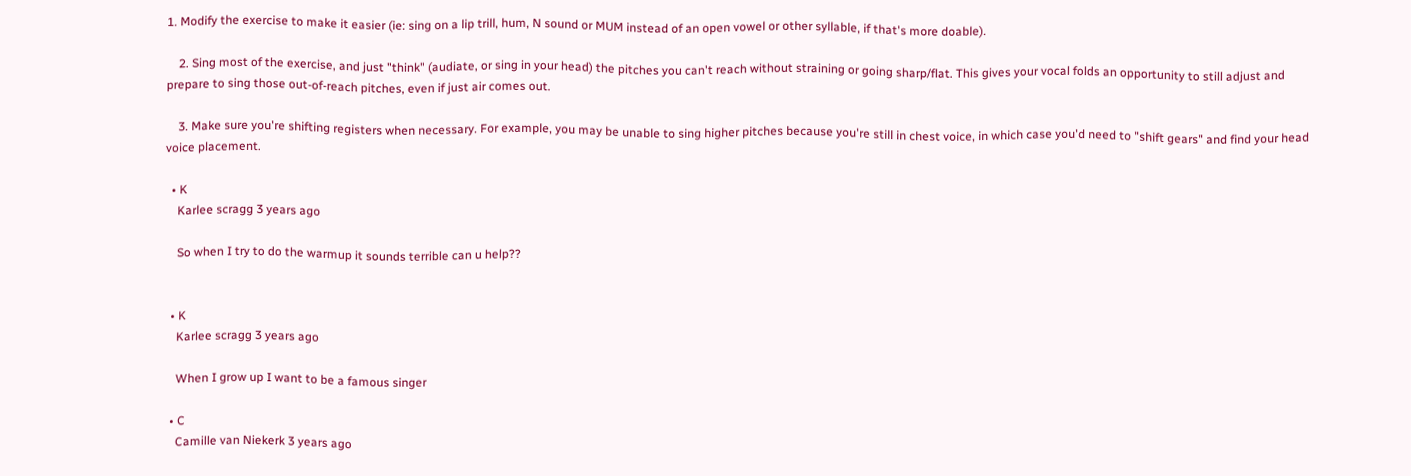1. Modify the exercise to make it easier (ie: sing on a lip trill, hum, N sound or MUM instead of an open vowel or other syllable, if that's more doable).

    2. Sing most of the exercise, and just "think" (audiate, or sing in your head) the pitches you can't reach without straining or going sharp/flat. This gives your vocal folds an opportunity to still adjust and prepare to sing those out-of-reach pitches, even if just air comes out.

    3. Make sure you're shifting registers when necessary. For example, you may be unable to sing higher pitches because you're still in chest voice, in which case you'd need to "shift gears" and find your head voice placement.

  • K
    Karlee scragg 3 years ago

    So when I try to do the warmup it sounds terrible can u help??


  • K
    Karlee scragg 3 years ago

    When I grow up I want to be a famous singer

  • C
    Camille van Niekerk 3 years ago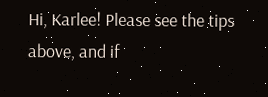Hi, Karlee! Please see the tips above, and if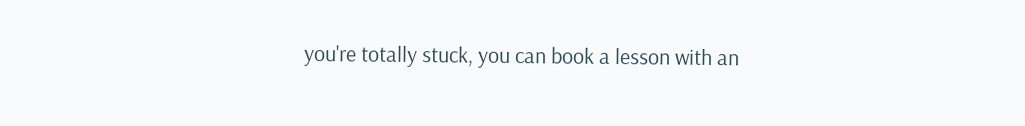you're totally stuck, you can book a lesson with an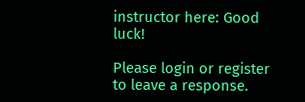instructor here: Good luck!

Please login or register to leave a response.